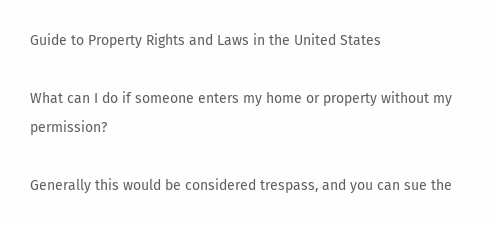Guide to Property Rights and Laws in the United States

What can I do if someone enters my home or property without my permission?

Generally this would be considered trespass, and you can sue the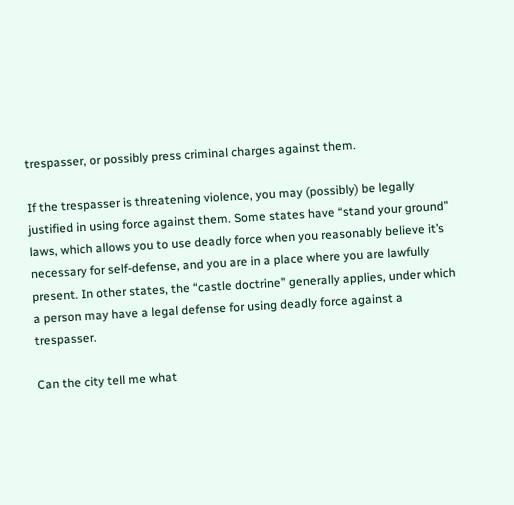trespasser, or possibly press criminal charges against them.

If the trespasser is threatening violence, you may (possibly) be legally justified in using force against them. Some states have “stand your ground” laws, which allows you to use deadly force when you reasonably believe it’s necessary for self-defense, and you are in a place where you are lawfully present. In other states, the “castle doctrine” generally applies, under which a person may have a legal defense for using deadly force against a trespasser.

Can the city tell me what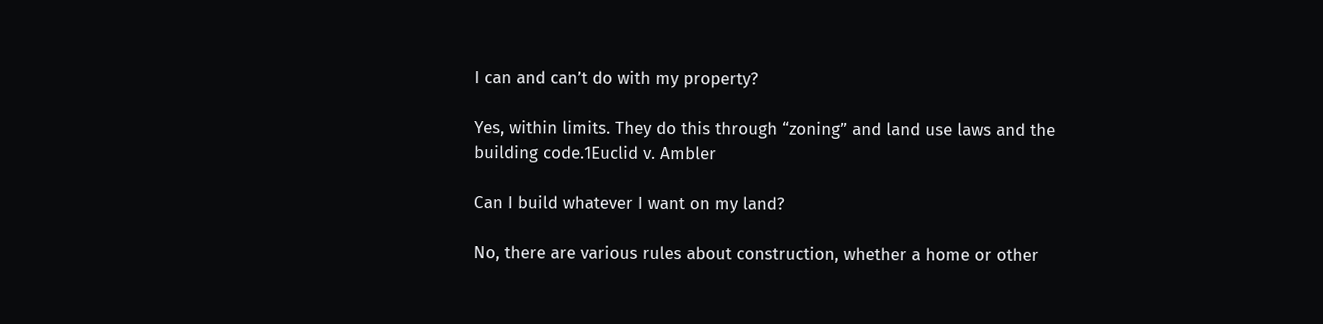I can and can’t do with my property?

Yes, within limits. They do this through “zoning” and land use laws and the building code.1Euclid v. Ambler

Can I build whatever I want on my land?

No, there are various rules about construction, whether a home or other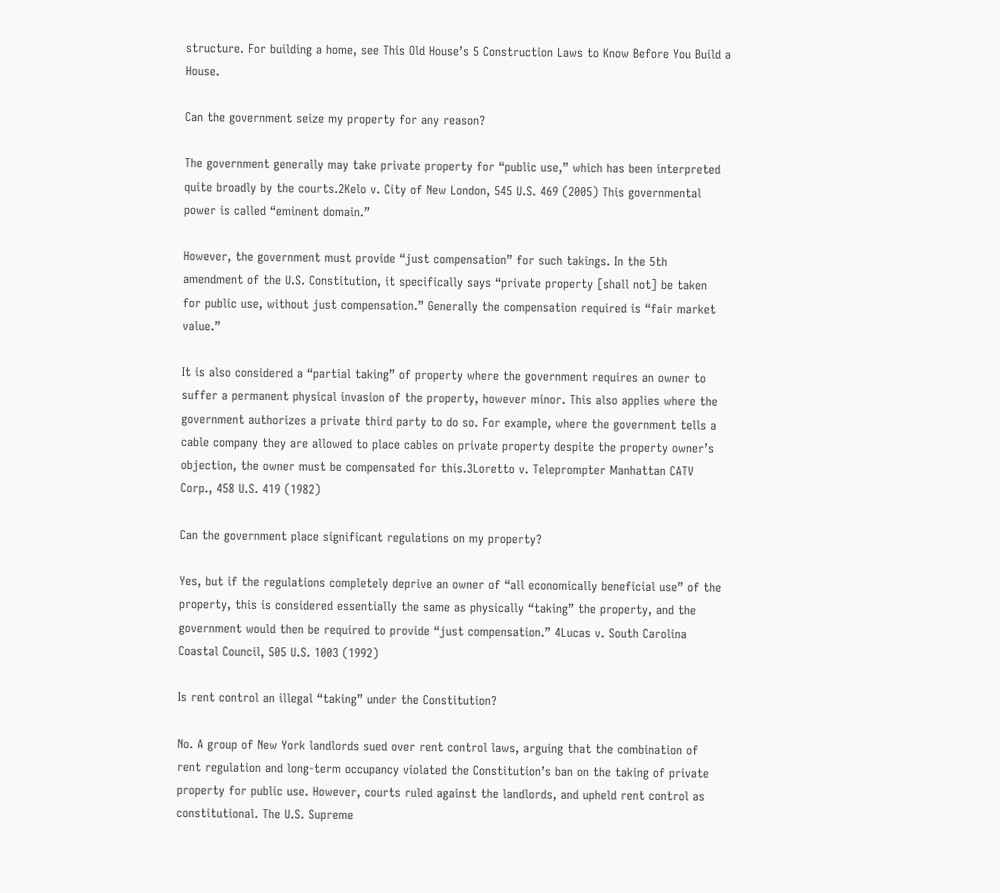structure. For building a home, see This Old House’s 5 Construction Laws to Know Before You Build a House.

Can the government seize my property for any reason?

The government generally may take private property for “public use,” which has been interpreted quite broadly by the courts.2Kelo v. City of New London, 545 U.S. 469 (2005) This governmental power is called “eminent domain.”

However, the government must provide “just compensation” for such takings. In the 5th amendment of the U.S. Constitution, it specifically says “private property [shall not] be taken for public use, without just compensation.” Generally the compensation required is “fair market value.”

It is also considered a “partial taking” of property where the government requires an owner to suffer a permanent physical invasion of the property, however minor. This also applies where the government authorizes a private third party to do so. For example, where the government tells a cable company they are allowed to place cables on private property despite the property owner’s objection, the owner must be compensated for this.3Loretto v. Teleprompter Manhattan CATV Corp., 458 U.S. 419 (1982)

Can the government place significant regulations on my property?

Yes, but if the regulations completely deprive an owner of “all economically beneficial use” of the property, this is considered essentially the same as physically “taking” the property, and the government would then be required to provide “just compensation.” 4Lucas v. South Carolina Coastal Council, 505 U.S. 1003 (1992)

Is rent control an illegal “taking” under the Constitution?

No. A group of New York landlords sued over rent control laws, arguing that the combination of rent regulation and long-term occupancy violated the Constitution’s ban on the taking of private property for public use. However, courts ruled against the landlords, and upheld rent control as constitutional. The U.S. Supreme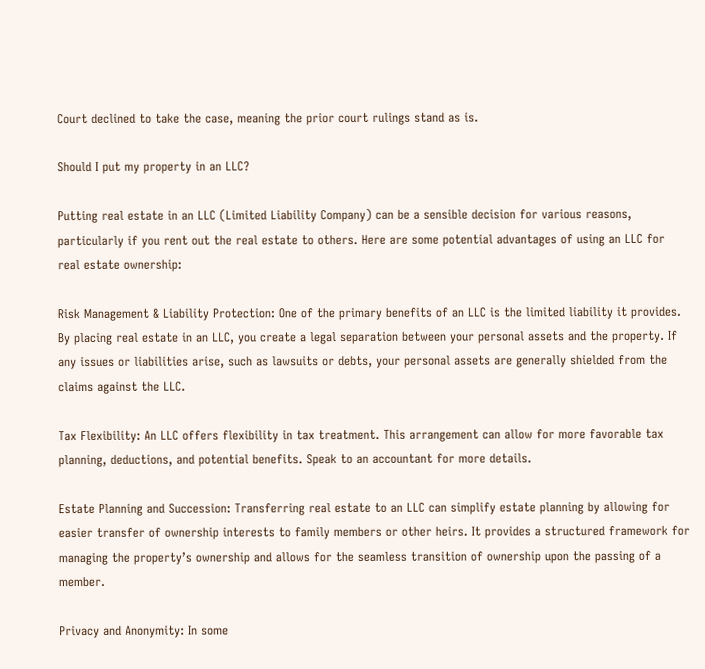Court declined to take the case, meaning the prior court rulings stand as is.

Should I put my property in an LLC?

Putting real estate in an LLC (Limited Liability Company) can be a sensible decision for various reasons, particularly if you rent out the real estate to others. Here are some potential advantages of using an LLC for real estate ownership:

Risk Management & Liability Protection: One of the primary benefits of an LLC is the limited liability it provides. By placing real estate in an LLC, you create a legal separation between your personal assets and the property. If any issues or liabilities arise, such as lawsuits or debts, your personal assets are generally shielded from the claims against the LLC.

Tax Flexibility: An LLC offers flexibility in tax treatment. This arrangement can allow for more favorable tax planning, deductions, and potential benefits. Speak to an accountant for more details.

Estate Planning and Succession: Transferring real estate to an LLC can simplify estate planning by allowing for easier transfer of ownership interests to family members or other heirs. It provides a structured framework for managing the property’s ownership and allows for the seamless transition of ownership upon the passing of a member.

Privacy and Anonymity: In some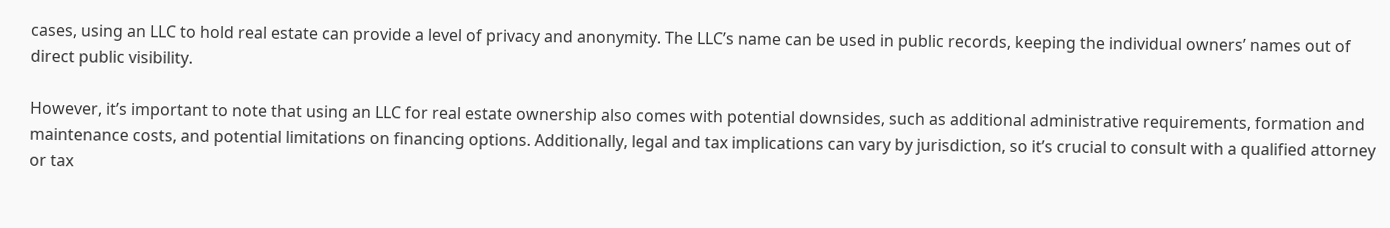cases, using an LLC to hold real estate can provide a level of privacy and anonymity. The LLC’s name can be used in public records, keeping the individual owners’ names out of direct public visibility.

However, it’s important to note that using an LLC for real estate ownership also comes with potential downsides, such as additional administrative requirements, formation and maintenance costs, and potential limitations on financing options. Additionally, legal and tax implications can vary by jurisdiction, so it’s crucial to consult with a qualified attorney or tax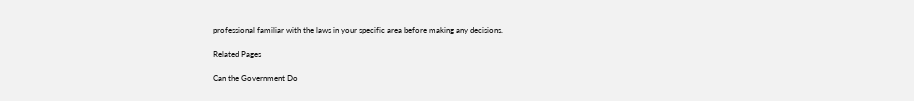professional familiar with the laws in your specific area before making any decisions.

Related Pages

Can the Government Do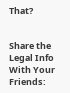That?


Share the Legal Info With Your Friends: